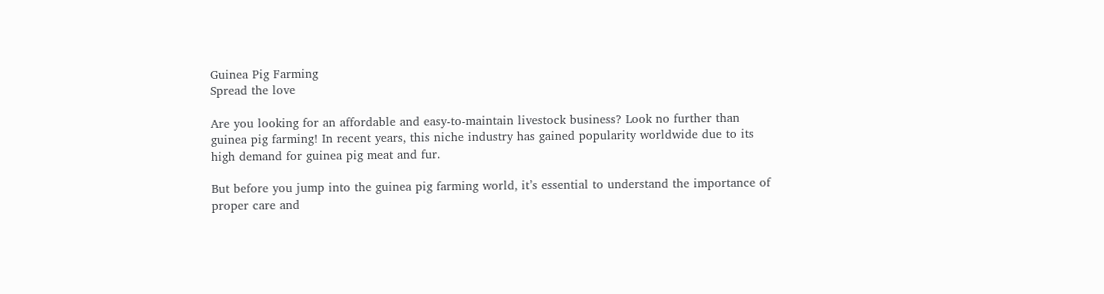Guinea Pig Farming
Spread the love

Are you looking for an affordable and easy-to-maintain livestock business? Look no further than guinea pig farming! In recent years, this niche industry has gained popularity worldwide due to its high demand for guinea pig meat and fur.

But before you jump into the guinea pig farming world, it’s essential to understand the importance of proper care and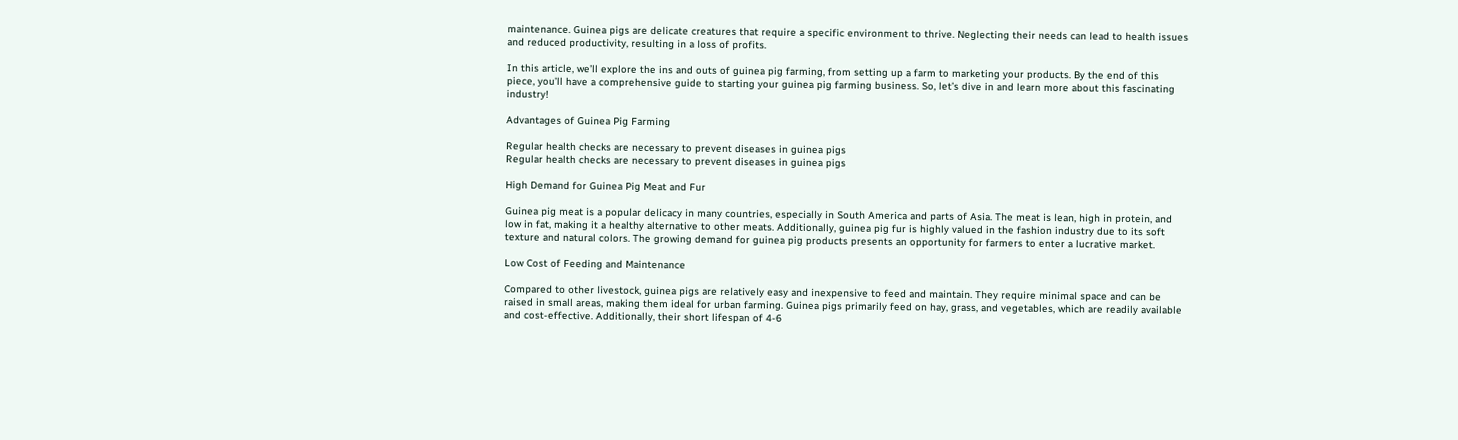maintenance. Guinea pigs are delicate creatures that require a specific environment to thrive. Neglecting their needs can lead to health issues and reduced productivity, resulting in a loss of profits.

In this article, we’ll explore the ins and outs of guinea pig farming, from setting up a farm to marketing your products. By the end of this piece, you’ll have a comprehensive guide to starting your guinea pig farming business. So, let’s dive in and learn more about this fascinating industry!

Advantages of Guinea Pig Farming

Regular health checks are necessary to prevent diseases in guinea pigs
Regular health checks are necessary to prevent diseases in guinea pigs

High Demand for Guinea Pig Meat and Fur

Guinea pig meat is a popular delicacy in many countries, especially in South America and parts of Asia. The meat is lean, high in protein, and low in fat, making it a healthy alternative to other meats. Additionally, guinea pig fur is highly valued in the fashion industry due to its soft texture and natural colors. The growing demand for guinea pig products presents an opportunity for farmers to enter a lucrative market.

Low Cost of Feeding and Maintenance

Compared to other livestock, guinea pigs are relatively easy and inexpensive to feed and maintain. They require minimal space and can be raised in small areas, making them ideal for urban farming. Guinea pigs primarily feed on hay, grass, and vegetables, which are readily available and cost-effective. Additionally, their short lifespan of 4-6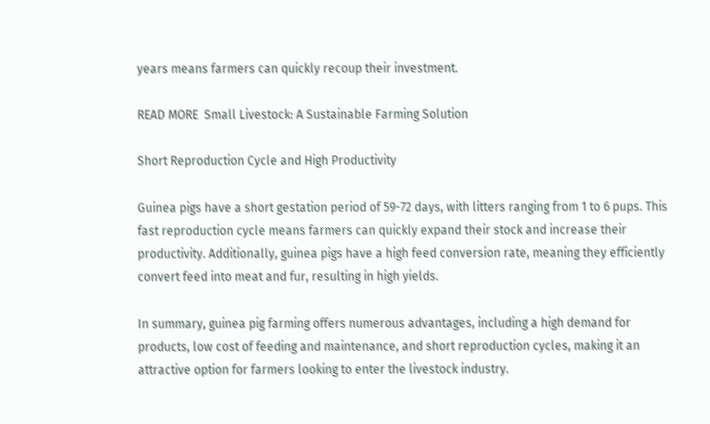years means farmers can quickly recoup their investment.

READ MORE  Small Livestock: A Sustainable Farming Solution

Short Reproduction Cycle and High Productivity

Guinea pigs have a short gestation period of 59-72 days, with litters ranging from 1 to 6 pups. This fast reproduction cycle means farmers can quickly expand their stock and increase their productivity. Additionally, guinea pigs have a high feed conversion rate, meaning they efficiently convert feed into meat and fur, resulting in high yields.

In summary, guinea pig farming offers numerous advantages, including a high demand for products, low cost of feeding and maintenance, and short reproduction cycles, making it an attractive option for farmers looking to enter the livestock industry.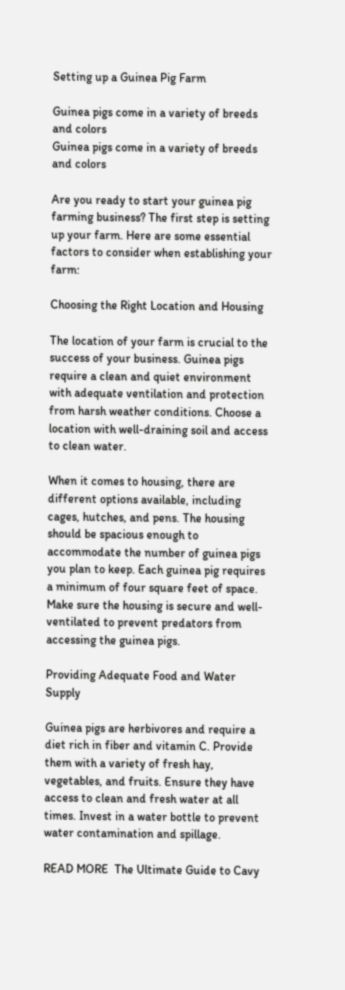Setting up a Guinea Pig Farm

Guinea pigs come in a variety of breeds and colors
Guinea pigs come in a variety of breeds and colors

Are you ready to start your guinea pig farming business? The first step is setting up your farm. Here are some essential factors to consider when establishing your farm:

Choosing the Right Location and Housing

The location of your farm is crucial to the success of your business. Guinea pigs require a clean and quiet environment with adequate ventilation and protection from harsh weather conditions. Choose a location with well-draining soil and access to clean water.

When it comes to housing, there are different options available, including cages, hutches, and pens. The housing should be spacious enough to accommodate the number of guinea pigs you plan to keep. Each guinea pig requires a minimum of four square feet of space. Make sure the housing is secure and well-ventilated to prevent predators from accessing the guinea pigs.

Providing Adequate Food and Water Supply

Guinea pigs are herbivores and require a diet rich in fiber and vitamin C. Provide them with a variety of fresh hay, vegetables, and fruits. Ensure they have access to clean and fresh water at all times. Invest in a water bottle to prevent water contamination and spillage.

READ MORE  The Ultimate Guide to Cavy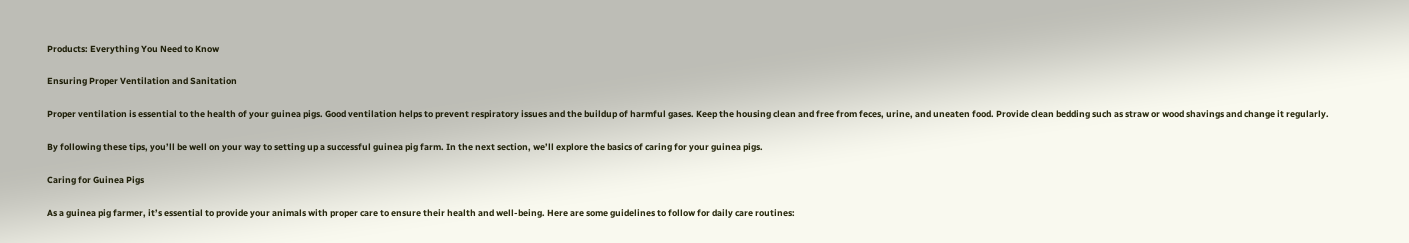Products: Everything You Need to Know

Ensuring Proper Ventilation and Sanitation

Proper ventilation is essential to the health of your guinea pigs. Good ventilation helps to prevent respiratory issues and the buildup of harmful gases. Keep the housing clean and free from feces, urine, and uneaten food. Provide clean bedding such as straw or wood shavings and change it regularly.

By following these tips, you’ll be well on your way to setting up a successful guinea pig farm. In the next section, we’ll explore the basics of caring for your guinea pigs.

Caring for Guinea Pigs

As a guinea pig farmer, it’s essential to provide your animals with proper care to ensure their health and well-being. Here are some guidelines to follow for daily care routines: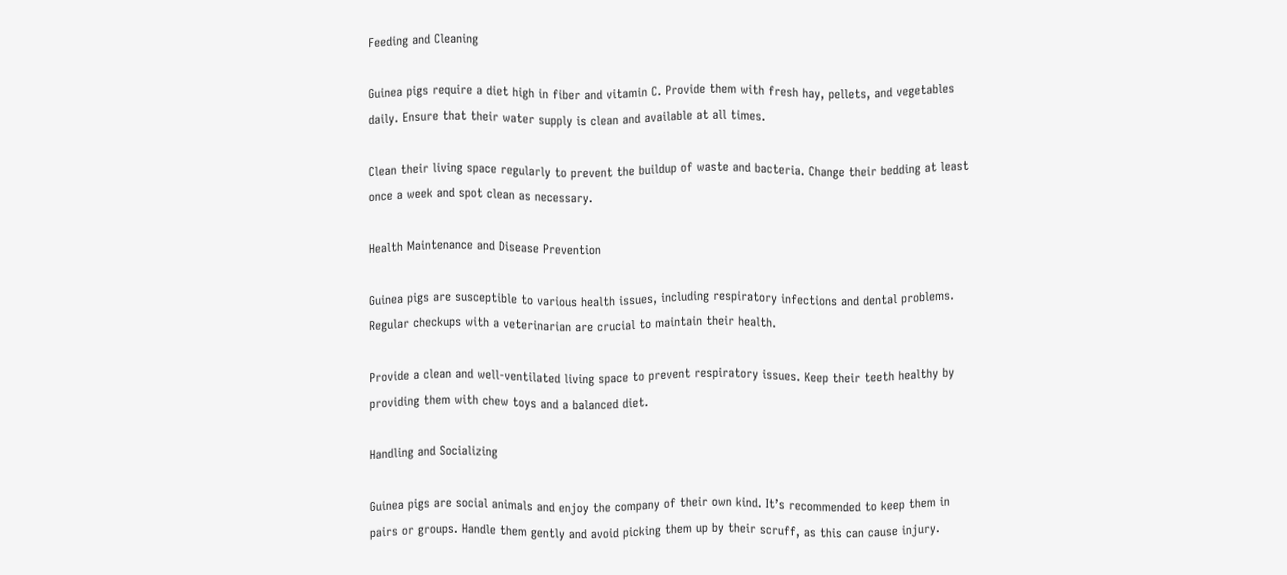Feeding and Cleaning

Guinea pigs require a diet high in fiber and vitamin C. Provide them with fresh hay, pellets, and vegetables daily. Ensure that their water supply is clean and available at all times.

Clean their living space regularly to prevent the buildup of waste and bacteria. Change their bedding at least once a week and spot clean as necessary.

Health Maintenance and Disease Prevention

Guinea pigs are susceptible to various health issues, including respiratory infections and dental problems. Regular checkups with a veterinarian are crucial to maintain their health.

Provide a clean and well-ventilated living space to prevent respiratory issues. Keep their teeth healthy by providing them with chew toys and a balanced diet.

Handling and Socializing

Guinea pigs are social animals and enjoy the company of their own kind. It’s recommended to keep them in pairs or groups. Handle them gently and avoid picking them up by their scruff, as this can cause injury.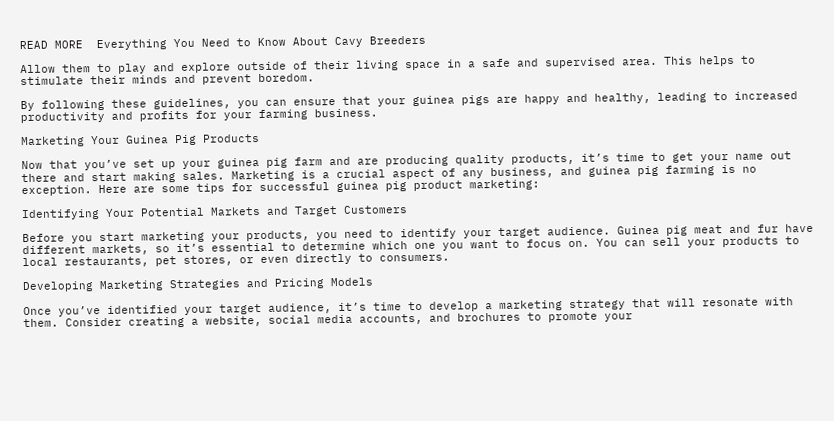READ MORE  Everything You Need to Know About Cavy Breeders

Allow them to play and explore outside of their living space in a safe and supervised area. This helps to stimulate their minds and prevent boredom.

By following these guidelines, you can ensure that your guinea pigs are happy and healthy, leading to increased productivity and profits for your farming business.

Marketing Your Guinea Pig Products

Now that you’ve set up your guinea pig farm and are producing quality products, it’s time to get your name out there and start making sales. Marketing is a crucial aspect of any business, and guinea pig farming is no exception. Here are some tips for successful guinea pig product marketing:

Identifying Your Potential Markets and Target Customers

Before you start marketing your products, you need to identify your target audience. Guinea pig meat and fur have different markets, so it’s essential to determine which one you want to focus on. You can sell your products to local restaurants, pet stores, or even directly to consumers.

Developing Marketing Strategies and Pricing Models

Once you’ve identified your target audience, it’s time to develop a marketing strategy that will resonate with them. Consider creating a website, social media accounts, and brochures to promote your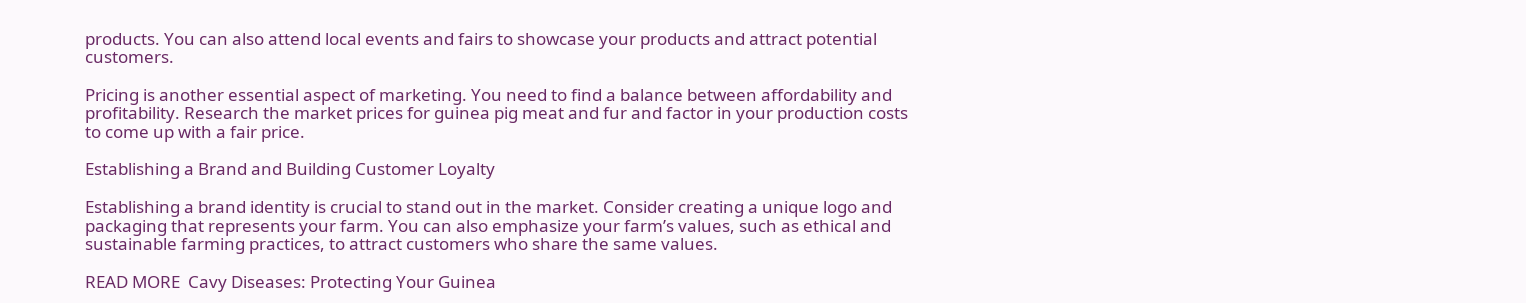products. You can also attend local events and fairs to showcase your products and attract potential customers.

Pricing is another essential aspect of marketing. You need to find a balance between affordability and profitability. Research the market prices for guinea pig meat and fur and factor in your production costs to come up with a fair price.

Establishing a Brand and Building Customer Loyalty

Establishing a brand identity is crucial to stand out in the market. Consider creating a unique logo and packaging that represents your farm. You can also emphasize your farm’s values, such as ethical and sustainable farming practices, to attract customers who share the same values.

READ MORE  Cavy Diseases: Protecting Your Guinea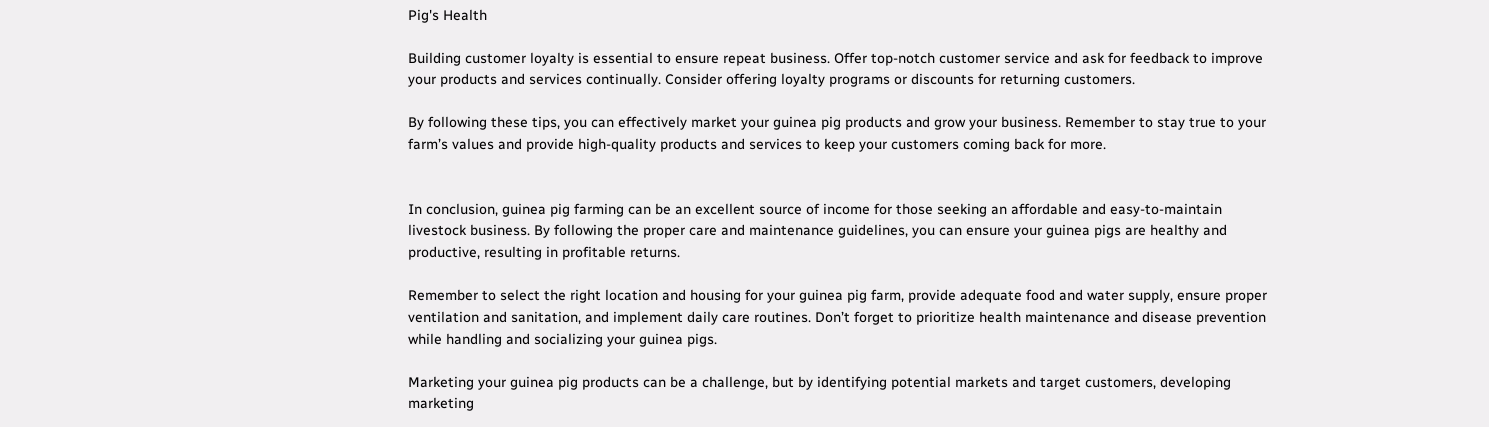Pig's Health

Building customer loyalty is essential to ensure repeat business. Offer top-notch customer service and ask for feedback to improve your products and services continually. Consider offering loyalty programs or discounts for returning customers.

By following these tips, you can effectively market your guinea pig products and grow your business. Remember to stay true to your farm’s values and provide high-quality products and services to keep your customers coming back for more.


In conclusion, guinea pig farming can be an excellent source of income for those seeking an affordable and easy-to-maintain livestock business. By following the proper care and maintenance guidelines, you can ensure your guinea pigs are healthy and productive, resulting in profitable returns.

Remember to select the right location and housing for your guinea pig farm, provide adequate food and water supply, ensure proper ventilation and sanitation, and implement daily care routines. Don’t forget to prioritize health maintenance and disease prevention while handling and socializing your guinea pigs.

Marketing your guinea pig products can be a challenge, but by identifying potential markets and target customers, developing marketing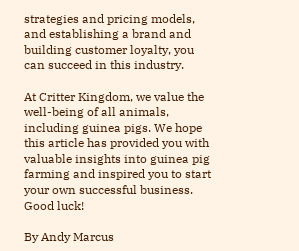strategies and pricing models, and establishing a brand and building customer loyalty, you can succeed in this industry.

At Critter Kingdom, we value the well-being of all animals, including guinea pigs. We hope this article has provided you with valuable insights into guinea pig farming and inspired you to start your own successful business. Good luck!

By Andy Marcus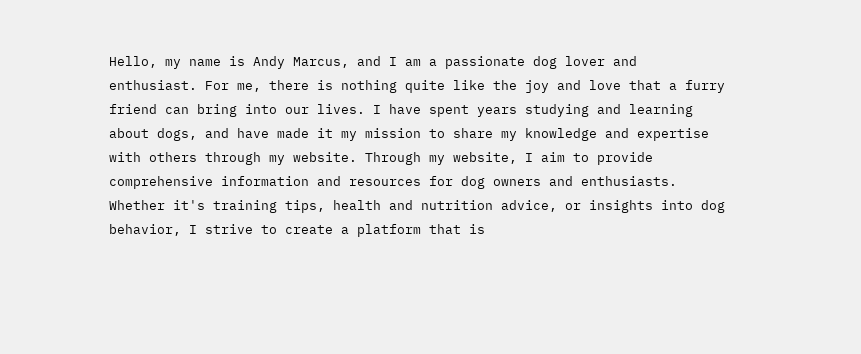Hello, my name is Andy Marcus, and I am a passionate dog lover and enthusiast. For me, there is nothing quite like the joy and love that a furry friend can bring into our lives. I have spent years studying and learning about dogs, and have made it my mission to share my knowledge and expertise with others through my website. Through my website, I aim to provide comprehensive information and resources for dog owners and enthusiasts. Whether it's training tips, health and nutrition advice, or insights into dog behavior, I strive to create a platform that is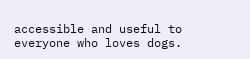accessible and useful to everyone who loves dogs.